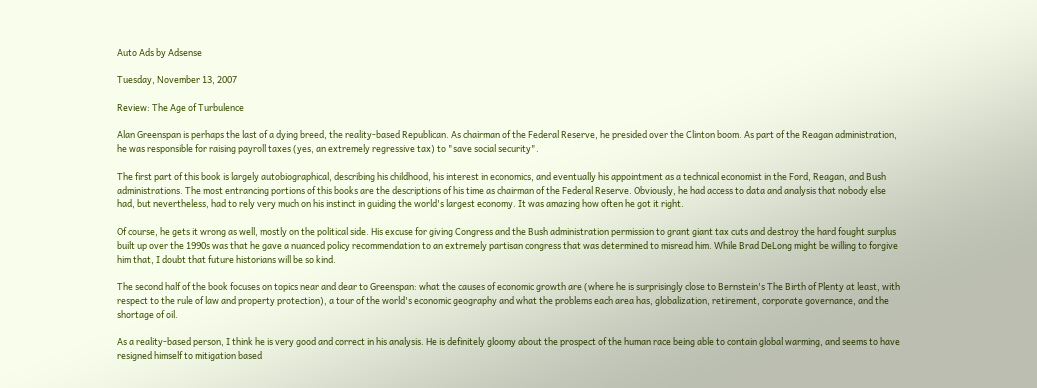Auto Ads by Adsense

Tuesday, November 13, 2007

Review: The Age of Turbulence

Alan Greenspan is perhaps the last of a dying breed, the reality-based Republican. As chairman of the Federal Reserve, he presided over the Clinton boom. As part of the Reagan administration, he was responsible for raising payroll taxes (yes, an extremely regressive tax) to "save social security".

The first part of this book is largely autobiographical, describing his childhood, his interest in economics, and eventually his appointment as a technical economist in the Ford, Reagan, and Bush administrations. The most entrancing portions of this books are the descriptions of his time as chairman of the Federal Reserve. Obviously, he had access to data and analysis that nobody else had, but nevertheless, had to rely very much on his instinct in guiding the world's largest economy. It was amazing how often he got it right.

Of course, he gets it wrong as well, mostly on the political side. His excuse for giving Congress and the Bush administration permission to grant giant tax cuts and destroy the hard fought surplus built up over the 1990s was that he gave a nuanced policy recommendation to an extremely partisan congress that was determined to misread him. While Brad DeLong might be willing to forgive him that, I doubt that future historians will be so kind.

The second half of the book focuses on topics near and dear to Greenspan: what the causes of economic growth are (where he is surprisingly close to Bernstein's The Birth of Plenty at least, with respect to the rule of law and property protection), a tour of the world's economic geography and what the problems each area has, globalization, retirement, corporate governance, and the shortage of oil.

As a reality-based person, I think he is very good and correct in his analysis. He is definitely gloomy about the prospect of the human race being able to contain global warming, and seems to have resigned himself to mitigation based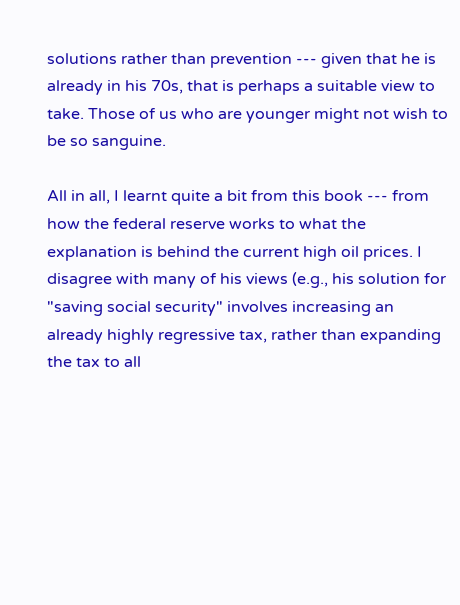solutions rather than prevention --- given that he is already in his 70s, that is perhaps a suitable view to take. Those of us who are younger might not wish to be so sanguine.

All in all, I learnt quite a bit from this book --- from how the federal reserve works to what the explanation is behind the current high oil prices. I disagree with many of his views (e.g., his solution for "saving social security" involves increasing an already highly regressive tax, rather than expanding the tax to all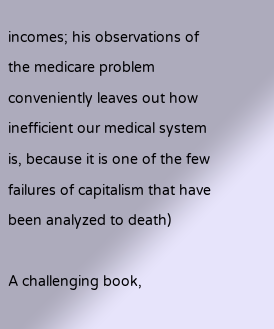incomes; his observations of the medicare problem conveniently leaves out how inefficient our medical system is, because it is one of the few failures of capitalism that have been analyzed to death)

A challenging book,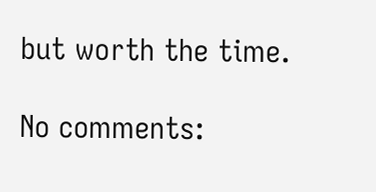but worth the time.

No comments: